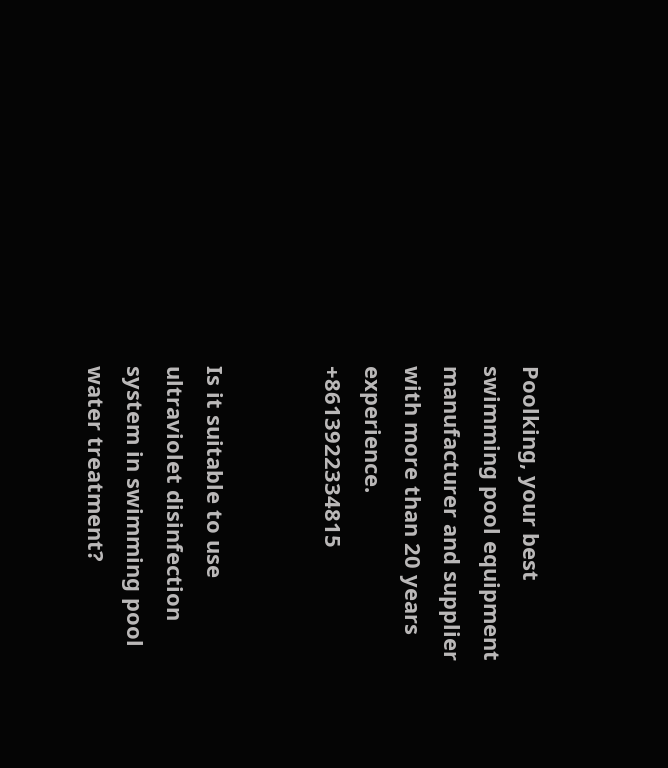Poolking, your best swimming pool equipment manufacturer and supplier with more than 20 years experience.                                                                              +8613922334815


Is it suitable to use ultraviolet disinfection system in swimming pool water treatment?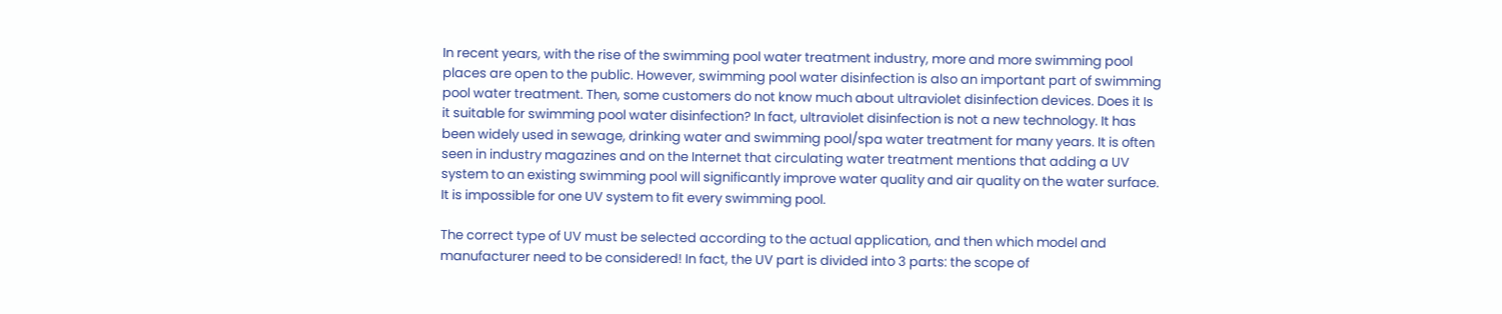In recent years, with the rise of the swimming pool water treatment industry, more and more swimming pool places are open to the public. However, swimming pool water disinfection is also an important part of swimming pool water treatment. Then, some customers do not know much about ultraviolet disinfection devices. Does it Is it suitable for swimming pool water disinfection? In fact, ultraviolet disinfection is not a new technology. It has been widely used in sewage, drinking water and swimming pool/spa water treatment for many years. It is often seen in industry magazines and on the Internet that circulating water treatment mentions that adding a UV system to an existing swimming pool will significantly improve water quality and air quality on the water surface. It is impossible for one UV system to fit every swimming pool.

The correct type of UV must be selected according to the actual application, and then which model and manufacturer need to be considered! In fact, the UV part is divided into 3 parts: the scope of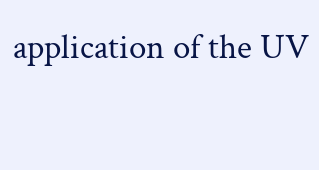application of the UV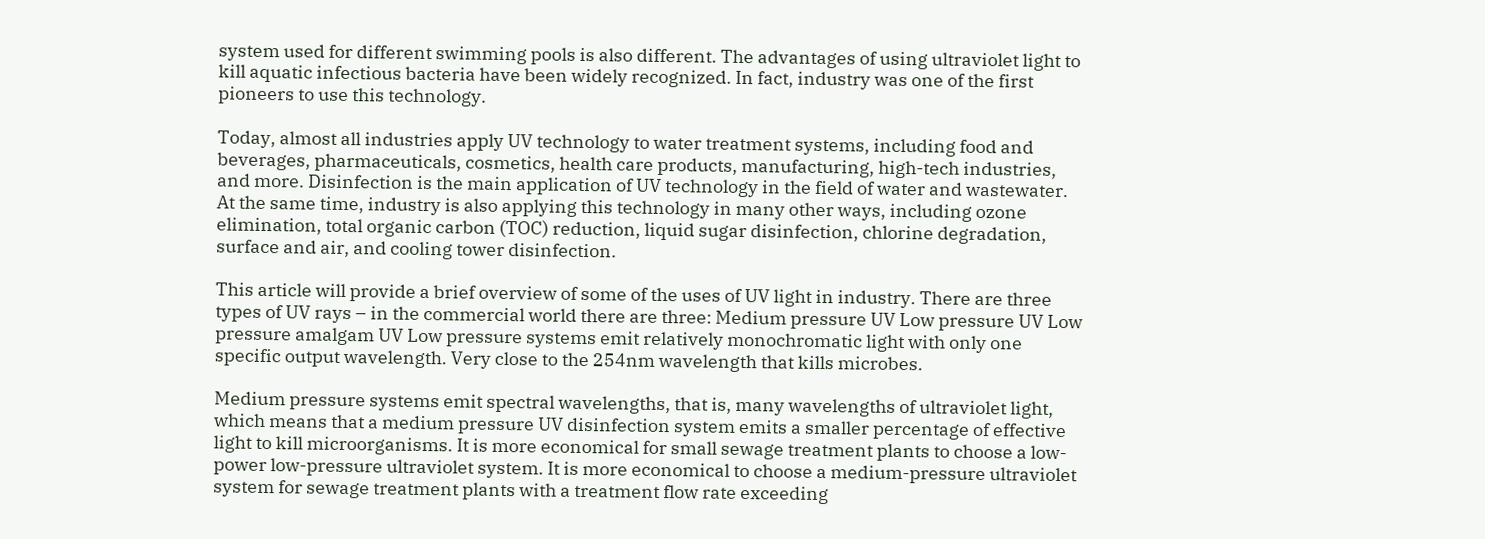system used for different swimming pools is also different. The advantages of using ultraviolet light to kill aquatic infectious bacteria have been widely recognized. In fact, industry was one of the first pioneers to use this technology.

Today, almost all industries apply UV technology to water treatment systems, including food and beverages, pharmaceuticals, cosmetics, health care products, manufacturing, high-tech industries, and more. Disinfection is the main application of UV technology in the field of water and wastewater. At the same time, industry is also applying this technology in many other ways, including ozone elimination, total organic carbon (TOC) reduction, liquid sugar disinfection, chlorine degradation, surface and air, and cooling tower disinfection.

This article will provide a brief overview of some of the uses of UV light in industry. There are three types of UV rays – in the commercial world there are three: Medium pressure UV Low pressure UV Low pressure amalgam UV Low pressure systems emit relatively monochromatic light with only one specific output wavelength. Very close to the 254nm wavelength that kills microbes.

Medium pressure systems emit spectral wavelengths, that is, many wavelengths of ultraviolet light, which means that a medium pressure UV disinfection system emits a smaller percentage of effective light to kill microorganisms. It is more economical for small sewage treatment plants to choose a low-power low-pressure ultraviolet system. It is more economical to choose a medium-pressure ultraviolet system for sewage treatment plants with a treatment flow rate exceeding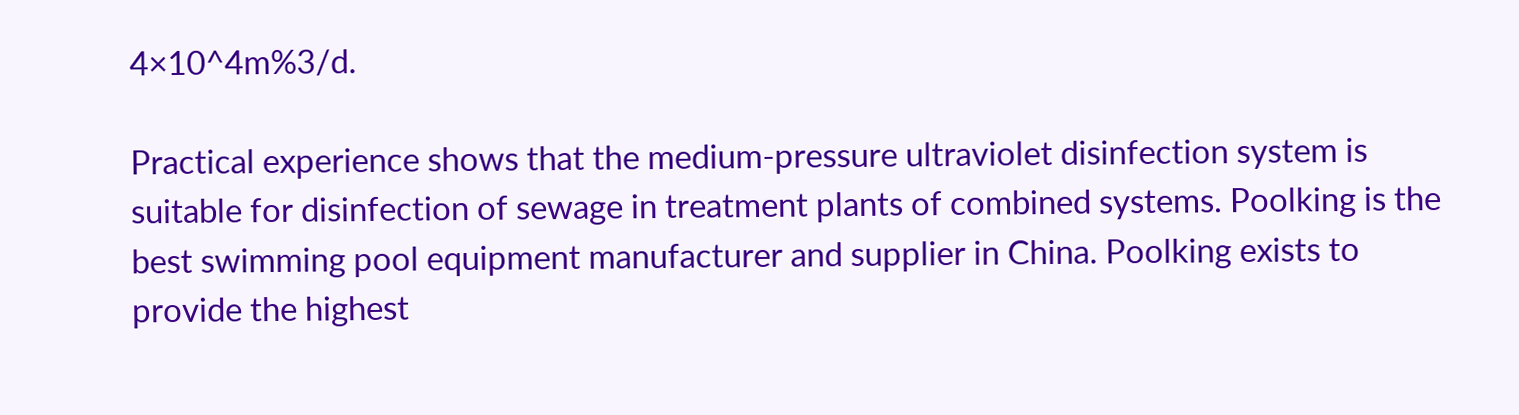4×10^4m%3/d.

Practical experience shows that the medium-pressure ultraviolet disinfection system is suitable for disinfection of sewage in treatment plants of combined systems. Poolking is the best swimming pool equipment manufacturer and supplier in China. Poolking exists to provide the highest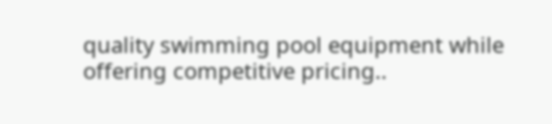quality swimming pool equipment while offering competitive pricing..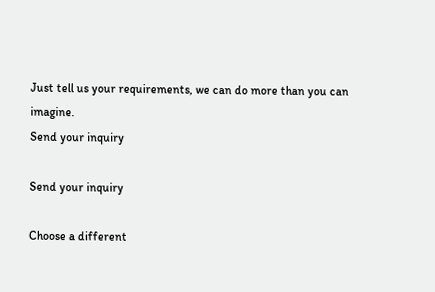Just tell us your requirements, we can do more than you can imagine.
Send your inquiry

Send your inquiry

Choose a different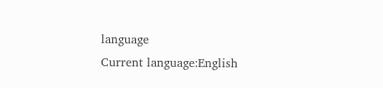language
Current language:English